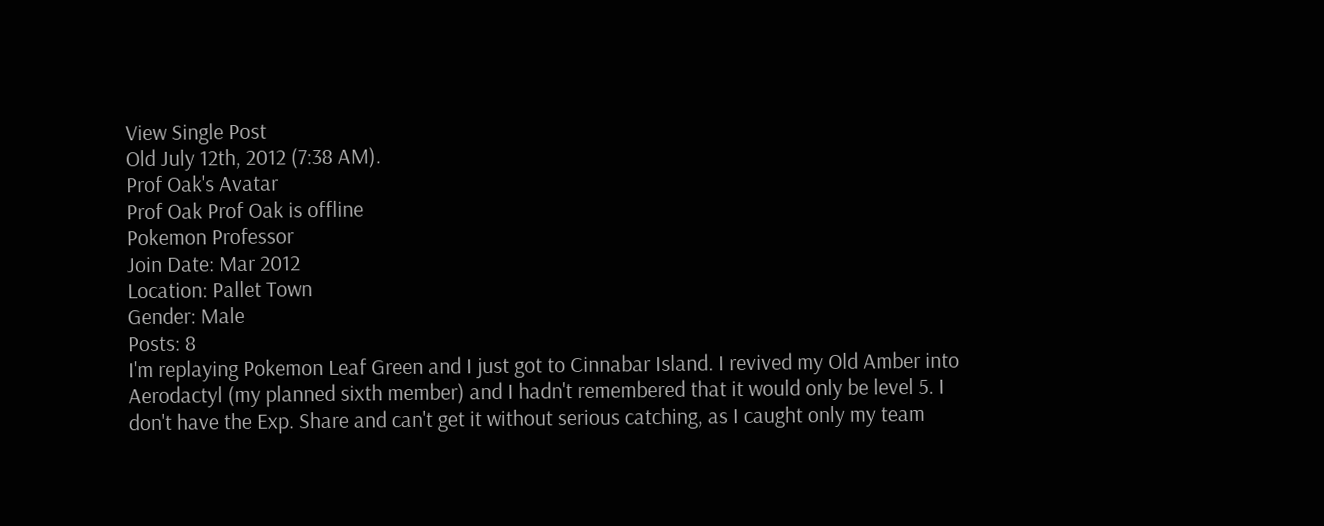View Single Post
Old July 12th, 2012 (7:38 AM).
Prof Oak's Avatar
Prof Oak Prof Oak is offline
Pokemon Professor
Join Date: Mar 2012
Location: Pallet Town
Gender: Male
Posts: 8
I'm replaying Pokemon Leaf Green and I just got to Cinnabar Island. I revived my Old Amber into Aerodactyl (my planned sixth member) and I hadn't remembered that it would only be level 5. I don't have the Exp. Share and can't get it without serious catching, as I caught only my team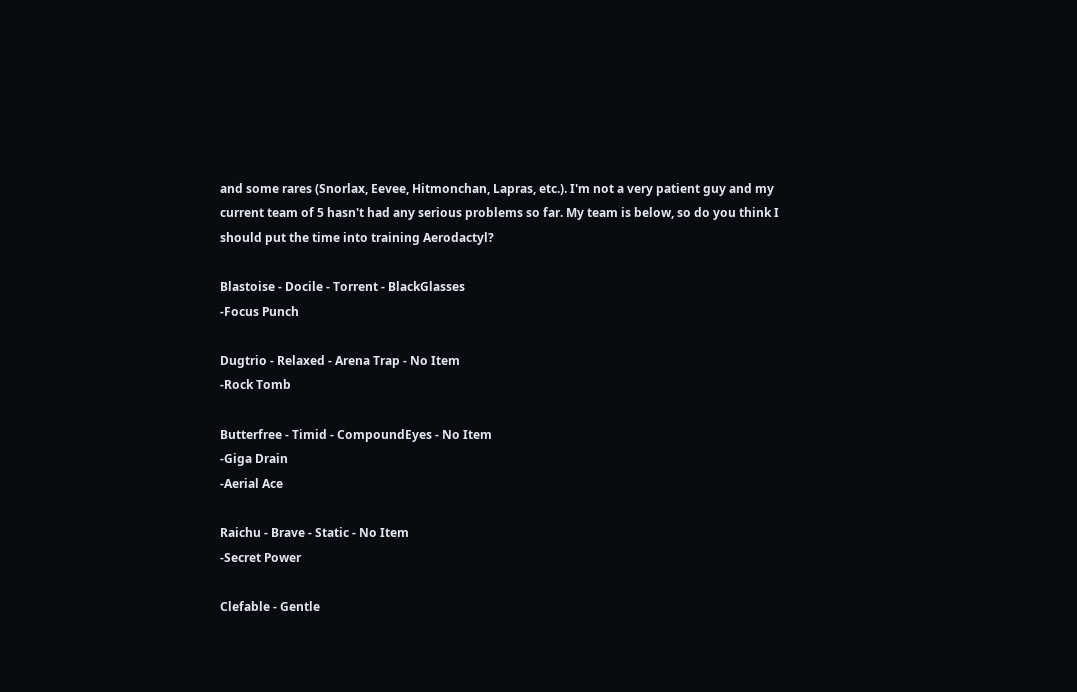and some rares (Snorlax, Eevee, Hitmonchan, Lapras, etc.). I'm not a very patient guy and my current team of 5 hasn't had any serious problems so far. My team is below, so do you think I should put the time into training Aerodactyl?

Blastoise - Docile - Torrent - BlackGlasses
-Focus Punch

Dugtrio - Relaxed - Arena Trap - No Item
-Rock Tomb

Butterfree - Timid - CompoundEyes - No Item
-Giga Drain
-Aerial Ace

Raichu - Brave - Static - No Item
-Secret Power

Clefable - Gentle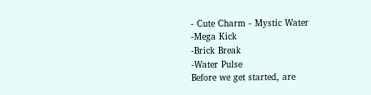- Cute Charm - Mystic Water
-Mega Kick
-Brick Break
-Water Pulse
Before we get started, are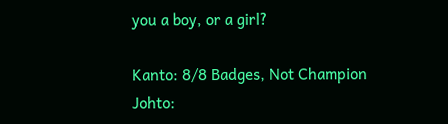you a boy, or a girl?

Kanto: 8/8 Badges, Not Champion
Johto: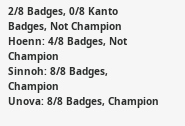2/8 Badges, 0/8 Kanto Badges, Not Champion
Hoenn: 4/8 Badges, Not Champion
Sinnoh: 8/8 Badges, Champion
Unova: 8/8 Badges, Champion